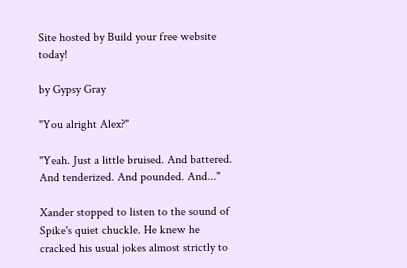Site hosted by Build your free website today!

by Gypsy Gray

"You alright Alex?"

"Yeah. Just a little bruised. And battered. And tenderized. And pounded. And..."

Xander stopped to listen to the sound of Spike's quiet chuckle. He knew he cracked his usual jokes almost strictly to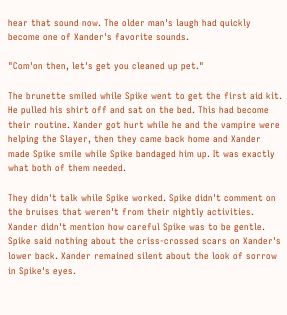hear that sound now. The older man's laugh had quickly become one of Xander's favorite sounds.

"Com'on then, let's get you cleaned up pet."

The brunette smiled while Spike went to get the first aid kit. He pulled his shirt off and sat on the bed. This had become their routine. Xander got hurt while he and the vampire were helping the Slayer, then they came back home and Xander made Spike smile while Spike bandaged him up. It was exactly what both of them needed.

They didn't talk while Spike worked. Spike didn't comment on the bruises that weren't from their nightly activities. Xander didn't mention how careful Spike was to be gentle. Spike said nothing about the criss-crossed scars on Xander's lower back. Xander remained silent about the look of sorrow in Spike's eyes.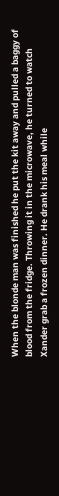When the blonde man was finished he put the kit away and pulled a baggy of blood from the fridge. Throwing it in the microwave, he turned to watch Xander grab a frozen dinner. He drank his meal while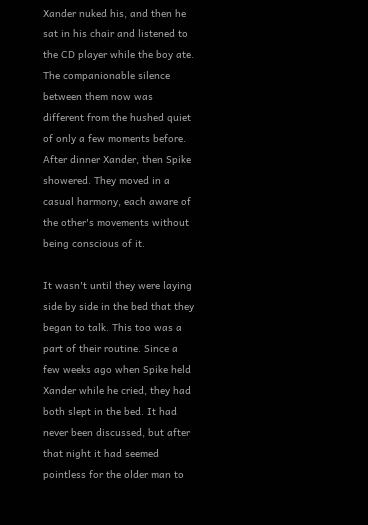Xander nuked his, and then he sat in his chair and listened to the CD player while the boy ate. The companionable silence between them now was different from the hushed quiet of only a few moments before. After dinner Xander, then Spike showered. They moved in a casual harmony, each aware of the other's movements without being conscious of it.

It wasn't until they were laying side by side in the bed that they began to talk. This too was a part of their routine. Since a few weeks ago when Spike held Xander while he cried, they had both slept in the bed. It had never been discussed, but after that night it had seemed pointless for the older man to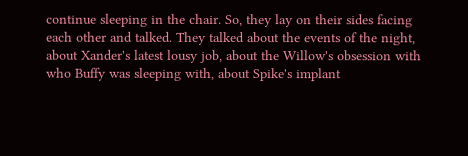continue sleeping in the chair. So, they lay on their sides facing each other and talked. They talked about the events of the night, about Xander's latest lousy job, about the Willow's obsession with who Buffy was sleeping with, about Spike's implant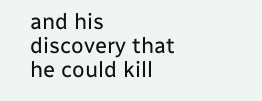and his discovery that he could kill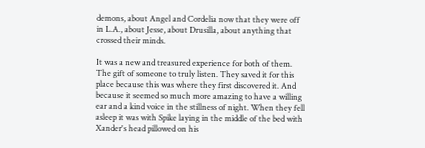demons, about Angel and Cordelia now that they were off in L.A., about Jesse, about Drusilla, about anything that crossed their minds.

It was a new and treasured experience for both of them. The gift of someone to truly listen. They saved it for this place because this was where they first discovered it. And because it seemed so much more amazing to have a willing ear and a kind voice in the stillness of night. When they fell asleep it was with Spike laying in the middle of the bed with Xander's head pillowed on his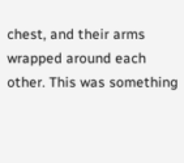chest, and their arms wrapped around each other. This was something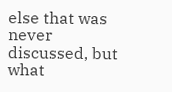else that was never discussed, but what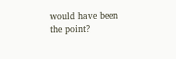would have been the point?